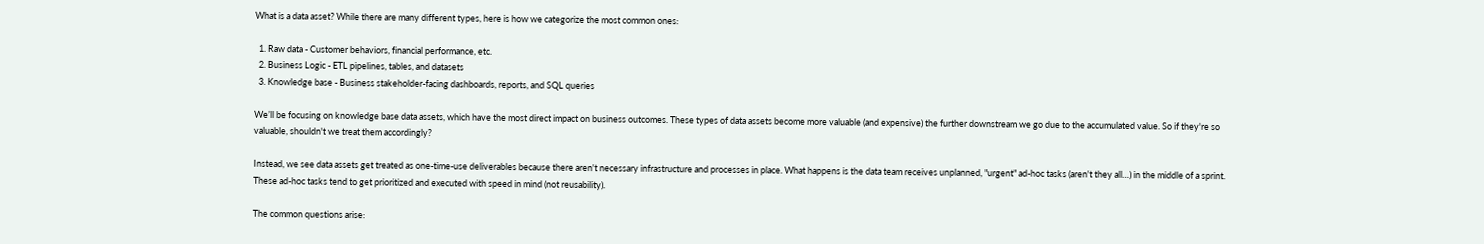What is a data asset? While there are many different types, here is how we categorize the most common ones:

  1. Raw data - Customer behaviors, financial performance, etc.
  2. Business Logic - ETL pipelines, tables, and datasets
  3. Knowledge base - Business stakeholder-facing dashboards, reports, and SQL queries

We’ll be focusing on knowledge base data assets, which have the most direct impact on business outcomes. These types of data assets become more valuable (and expensive) the further downstream we go due to the accumulated value. So if they're so valuable, shouldn't we treat them accordingly?

Instead, we see data assets get treated as one-time-use deliverables because there aren't necessary infrastructure and processes in place. What happens is the data team receives unplanned, "urgent" ad-hoc tasks (aren't they all…) in the middle of a sprint. These ad-hoc tasks tend to get prioritized and executed with speed in mind (not reusability).

The common questions arise: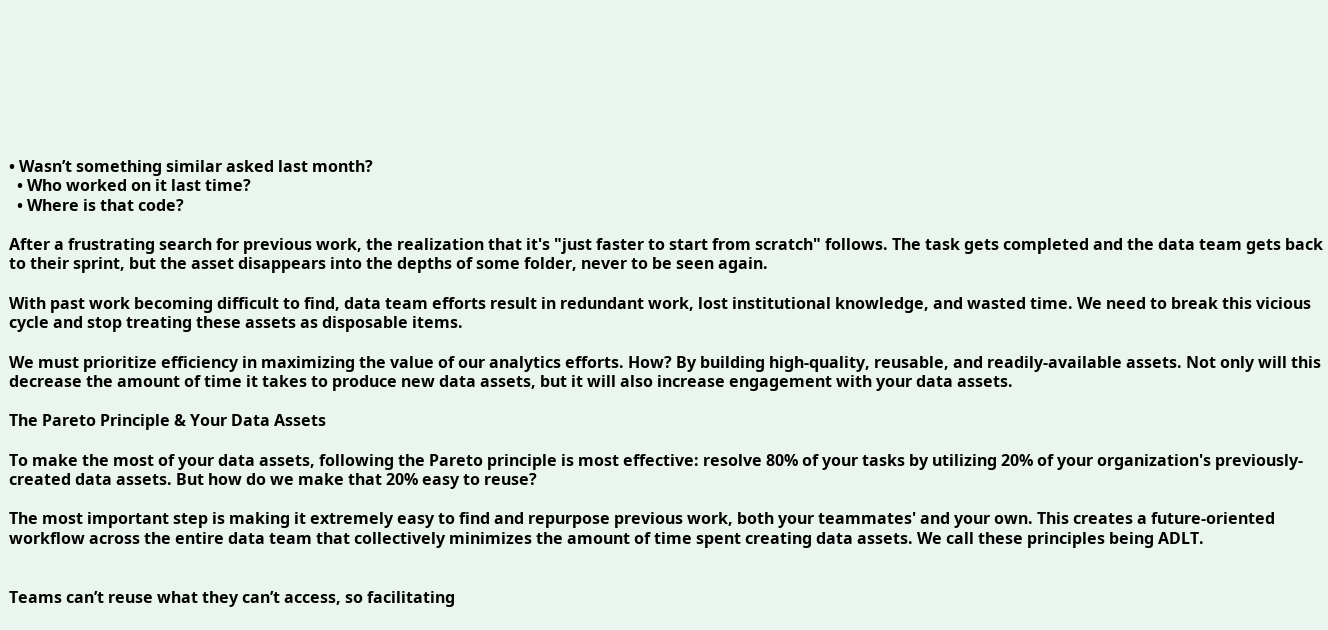• Wasn’t something similar asked last month?
  • Who worked on it last time?
  • Where is that code?

After a frustrating search for previous work, the realization that it's "just faster to start from scratch" follows. The task gets completed and the data team gets back to their sprint, but the asset disappears into the depths of some folder, never to be seen again.

With past work becoming difficult to find, data team efforts result in redundant work, lost institutional knowledge, and wasted time. We need to break this vicious cycle and stop treating these assets as disposable items.

We must prioritize efficiency in maximizing the value of our analytics efforts. How? By building high-quality, reusable, and readily-available assets. Not only will this decrease the amount of time it takes to produce new data assets, but it will also increase engagement with your data assets.

The Pareto Principle & Your Data Assets

To make the most of your data assets, following the Pareto principle is most effective: resolve 80% of your tasks by utilizing 20% of your organization's previously-created data assets. But how do we make that 20% easy to reuse?

The most important step is making it extremely easy to find and repurpose previous work, both your teammates' and your own. This creates a future-oriented workflow across the entire data team that collectively minimizes the amount of time spent creating data assets. We call these principles being ADLT.


Teams can’t reuse what they can’t access, so facilitating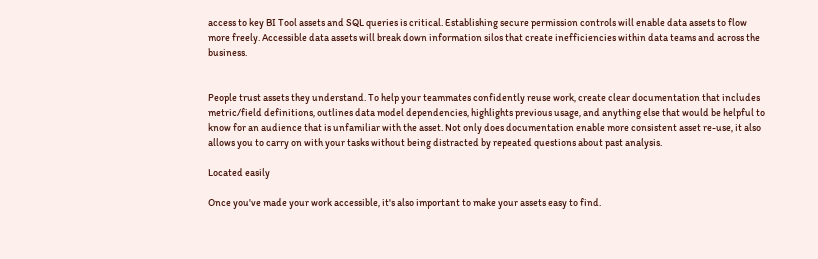access to key BI Tool assets and SQL queries is critical. Establishing secure permission controls will enable data assets to flow more freely. Accessible data assets will break down information silos that create inefficiencies within data teams and across the business.


People trust assets they understand. To help your teammates confidently reuse work, create clear documentation that includes metric/field definitions, outlines data model dependencies, highlights previous usage, and anything else that would be helpful to know for an audience that is unfamiliar with the asset. Not only does documentation enable more consistent asset re-use, it also allows you to carry on with your tasks without being distracted by repeated questions about past analysis.

Located easily

Once you've made your work accessible, it's also important to make your assets easy to find.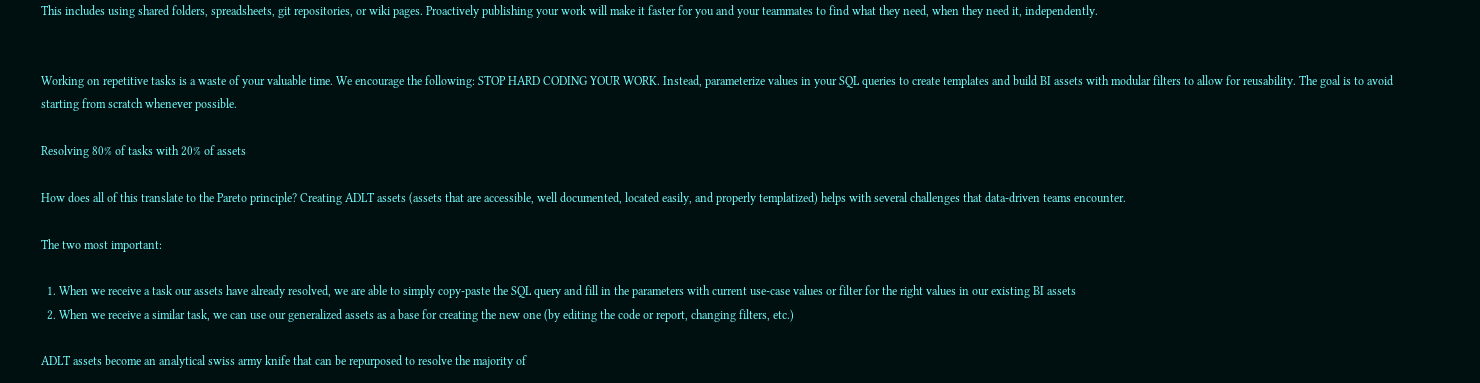This includes using shared folders, spreadsheets, git repositories, or wiki pages. Proactively publishing your work will make it faster for you and your teammates to find what they need, when they need it, independently.


Working on repetitive tasks is a waste of your valuable time. We encourage the following: STOP HARD CODING YOUR WORK. Instead, parameterize values in your SQL queries to create templates and build BI assets with modular filters to allow for reusability. The goal is to avoid starting from scratch whenever possible.

Resolving 80% of tasks with 20% of assets

How does all of this translate to the Pareto principle? Creating ADLT assets (assets that are accessible, well documented, located easily, and properly templatized) helps with several challenges that data-driven teams encounter.

The two most important:

  1. When we receive a task our assets have already resolved, we are able to simply copy-paste the SQL query and fill in the parameters with current use-case values or filter for the right values in our existing BI assets
  2. When we receive a similar task, we can use our generalized assets as a base for creating the new one (by editing the code or report, changing filters, etc.)

ADLT assets become an analytical swiss army knife that can be repurposed to resolve the majority of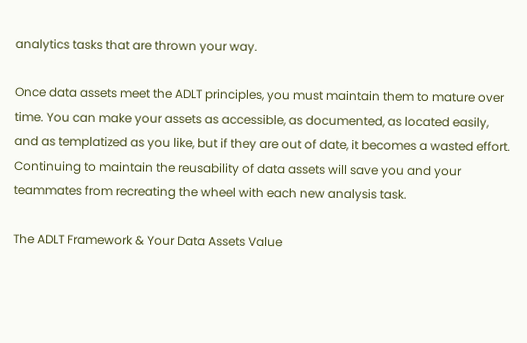analytics tasks that are thrown your way.

Once data assets meet the ADLT principles, you must maintain them to mature over time. You can make your assets as accessible, as documented, as located easily, and as templatized as you like, but if they are out of date, it becomes a wasted effort. Continuing to maintain the reusability of data assets will save you and your teammates from recreating the wheel with each new analysis task.

The ADLT Framework & Your Data Assets Value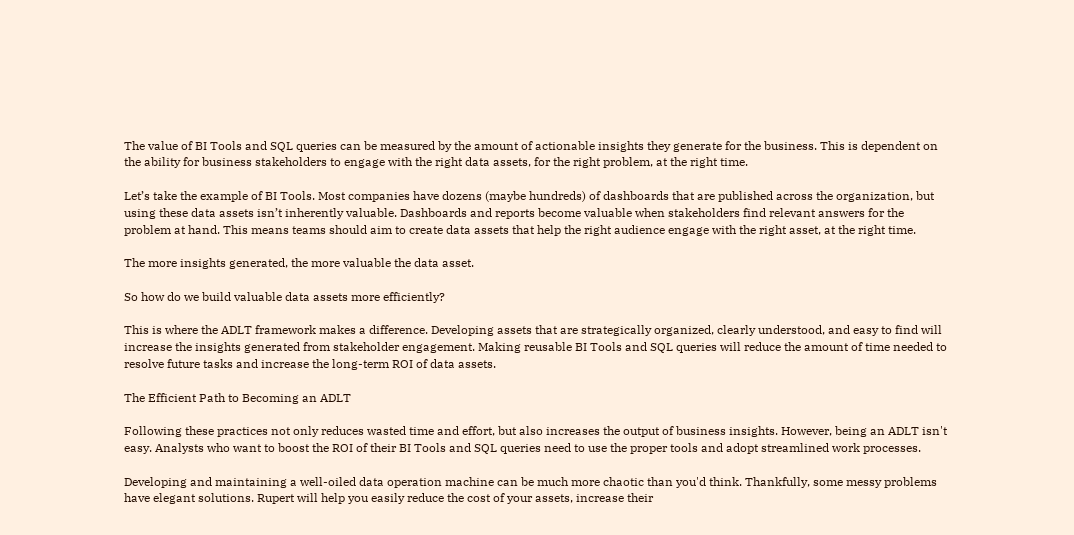The value of BI Tools and SQL queries can be measured by the amount of actionable insights they generate for the business. This is dependent on the ability for business stakeholders to engage with the right data assets, for the right problem, at the right time.

Let’s take the example of BI Tools. Most companies have dozens (maybe hundreds) of dashboards that are published across the organization, but using these data assets isn’t inherently valuable. Dashboards and reports become valuable when stakeholders find relevant answers for the problem at hand. This means teams should aim to create data assets that help the right audience engage with the right asset, at the right time.

The more insights generated, the more valuable the data asset.

So how do we build valuable data assets more efficiently?

This is where the ADLT framework makes a difference. Developing assets that are strategically organized, clearly understood, and easy to find will increase the insights generated from stakeholder engagement. Making reusable BI Tools and SQL queries will reduce the amount of time needed to resolve future tasks and increase the long-term ROI of data assets.

The Efficient Path to Becoming an ADLT

Following these practices not only reduces wasted time and effort, but also increases the output of business insights. However, being an ADLT isn't easy. Analysts who want to boost the ROI of their BI Tools and SQL queries need to use the proper tools and adopt streamlined work processes.

Developing and maintaining a well-oiled data operation machine can be much more chaotic than you'd think. Thankfully, some messy problems have elegant solutions. Rupert will help you easily reduce the cost of your assets, increase their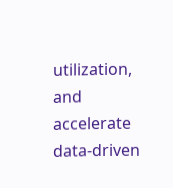utilization, and accelerate data-driven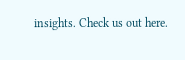insights. Check us out here.